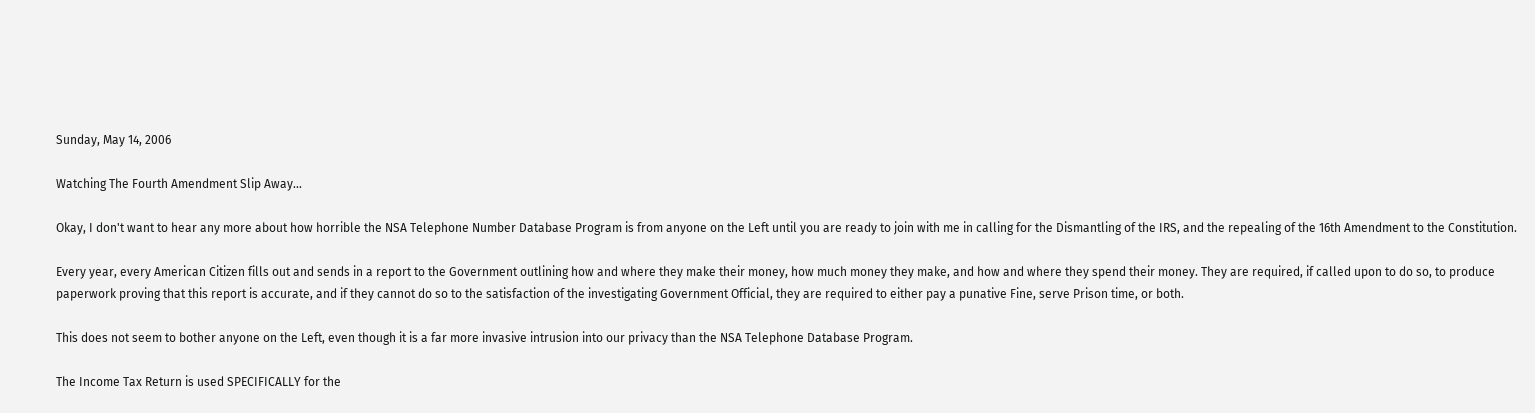Sunday, May 14, 2006

Watching The Fourth Amendment Slip Away...

Okay, I don't want to hear any more about how horrible the NSA Telephone Number Database Program is from anyone on the Left until you are ready to join with me in calling for the Dismantling of the IRS, and the repealing of the 16th Amendment to the Constitution.

Every year, every American Citizen fills out and sends in a report to the Government outlining how and where they make their money, how much money they make, and how and where they spend their money. They are required, if called upon to do so, to produce paperwork proving that this report is accurate, and if they cannot do so to the satisfaction of the investigating Government Official, they are required to either pay a punative Fine, serve Prison time, or both.

This does not seem to bother anyone on the Left, even though it is a far more invasive intrusion into our privacy than the NSA Telephone Database Program.

The Income Tax Return is used SPECIFICALLY for the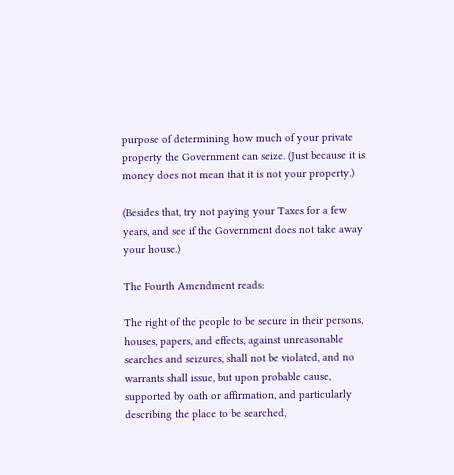purpose of determining how much of your private property the Government can seize. (Just because it is money does not mean that it is not your property.)

(Besides that, try not paying your Taxes for a few years, and see if the Government does not take away your house.)

The Fourth Amendment reads:

The right of the people to be secure in their persons, houses, papers, and effects, against unreasonable searches and seizures, shall not be violated, and no warrants shall issue, but upon probable cause, supported by oath or affirmation, and particularly describing the place to be searched,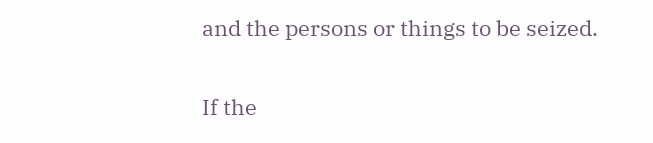and the persons or things to be seized.

If the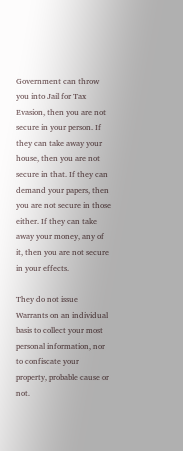Government can throw you into Jail for Tax Evasion, then you are not secure in your person. If they can take away your house, then you are not secure in that. If they can demand your papers, then you are not secure in those either. If they can take away your money, any of it, then you are not secure in your effects.

They do not issue Warrants on an individual basis to collect your most personal information, nor to confiscate your property, probable cause or not.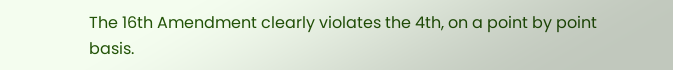The 16th Amendment clearly violates the 4th, on a point by point basis.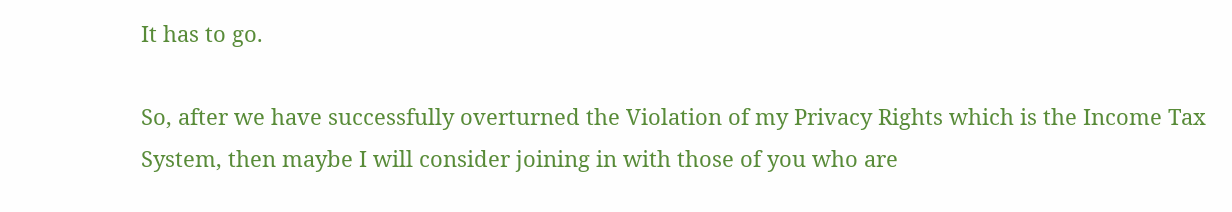It has to go.

So, after we have successfully overturned the Violation of my Privacy Rights which is the Income Tax System, then maybe I will consider joining in with those of you who are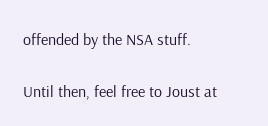offended by the NSA stuff.

Until then, feel free to Joust at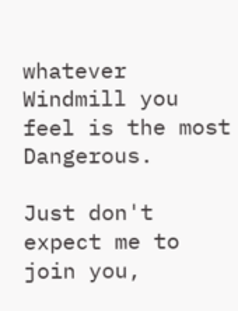whatever Windmill you feel is the most Dangerous.

Just don't expect me to join you,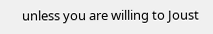unless you are willing to Joust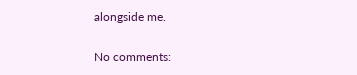alongside me.

No comments: